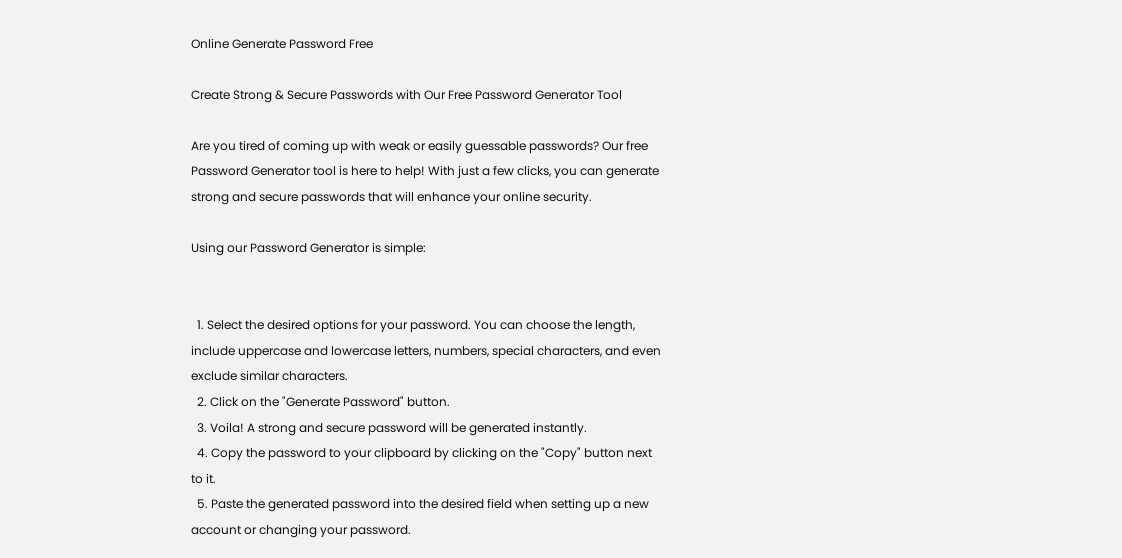Online Generate Password Free

Create Strong & Secure Passwords with Our Free Password Generator Tool

Are you tired of coming up with weak or easily guessable passwords? Our free Password Generator tool is here to help! With just a few clicks, you can generate strong and secure passwords that will enhance your online security.

Using our Password Generator is simple:


  1. Select the desired options for your password. You can choose the length, include uppercase and lowercase letters, numbers, special characters, and even exclude similar characters.
  2. Click on the "Generate Password" button.
  3. Voila! A strong and secure password will be generated instantly.
  4. Copy the password to your clipboard by clicking on the "Copy" button next to it.
  5. Paste the generated password into the desired field when setting up a new account or changing your password.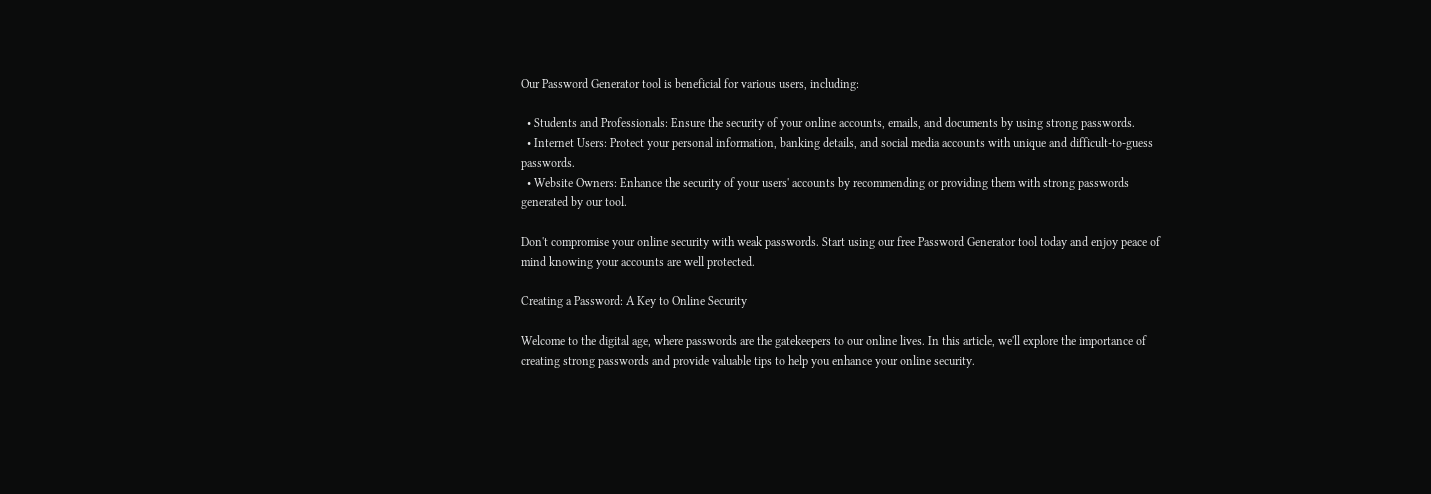Our Password Generator tool is beneficial for various users, including:

  • Students and Professionals: Ensure the security of your online accounts, emails, and documents by using strong passwords.
  • Internet Users: Protect your personal information, banking details, and social media accounts with unique and difficult-to-guess passwords.
  • Website Owners: Enhance the security of your users' accounts by recommending or providing them with strong passwords generated by our tool.

Don't compromise your online security with weak passwords. Start using our free Password Generator tool today and enjoy peace of mind knowing your accounts are well protected.

Creating a Password: A Key to Online Security

Welcome to the digital age, where passwords are the gatekeepers to our online lives. In this article, we'll explore the importance of creating strong passwords and provide valuable tips to help you enhance your online security.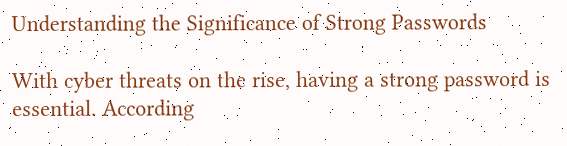Understanding the Significance of Strong Passwords

With cyber threats on the rise, having a strong password is essential. According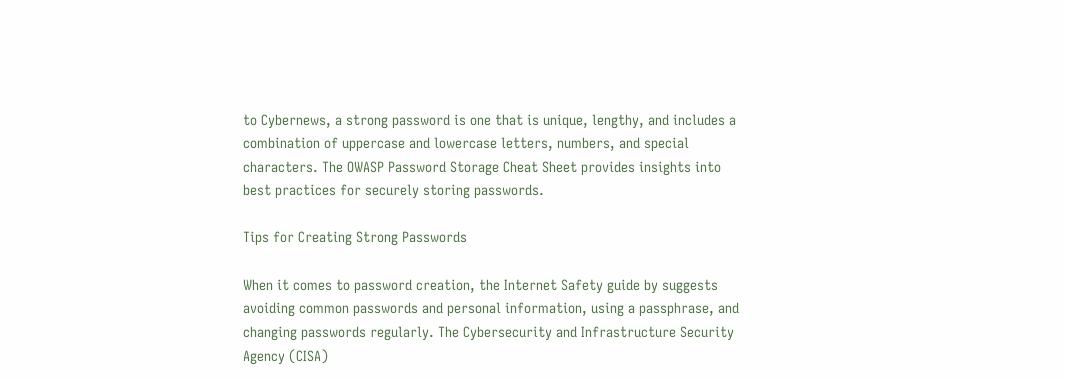to Cybernews, a strong password is one that is unique, lengthy, and includes a combination of uppercase and lowercase letters, numbers, and special characters. The OWASP Password Storage Cheat Sheet provides insights into best practices for securely storing passwords.

Tips for Creating Strong Passwords

When it comes to password creation, the Internet Safety guide by suggests avoiding common passwords and personal information, using a passphrase, and changing passwords regularly. The Cybersecurity and Infrastructure Security Agency (CISA)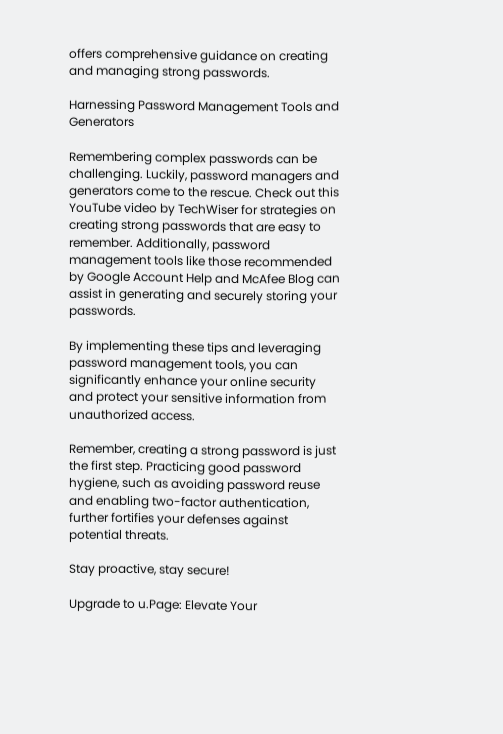offers comprehensive guidance on creating and managing strong passwords.

Harnessing Password Management Tools and Generators

Remembering complex passwords can be challenging. Luckily, password managers and generators come to the rescue. Check out this YouTube video by TechWiser for strategies on creating strong passwords that are easy to remember. Additionally, password management tools like those recommended by Google Account Help and McAfee Blog can assist in generating and securely storing your passwords.

By implementing these tips and leveraging password management tools, you can significantly enhance your online security and protect your sensitive information from unauthorized access.

Remember, creating a strong password is just the first step. Practicing good password hygiene, such as avoiding password reuse and enabling two-factor authentication, further fortifies your defenses against potential threats.

Stay proactive, stay secure!

Upgrade to u.Page: Elevate Your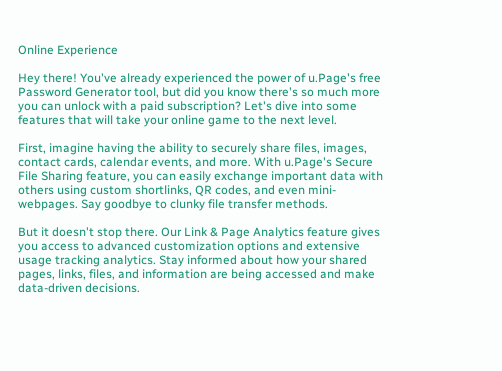Online Experience

Hey there! You've already experienced the power of u.Page's free Password Generator tool, but did you know there's so much more you can unlock with a paid subscription? Let's dive into some features that will take your online game to the next level.

First, imagine having the ability to securely share files, images, contact cards, calendar events, and more. With u.Page's Secure File Sharing feature, you can easily exchange important data with others using custom shortlinks, QR codes, and even mini-webpages. Say goodbye to clunky file transfer methods.

But it doesn't stop there. Our Link & Page Analytics feature gives you access to advanced customization options and extensive usage tracking analytics. Stay informed about how your shared pages, links, files, and information are being accessed and make data-driven decisions.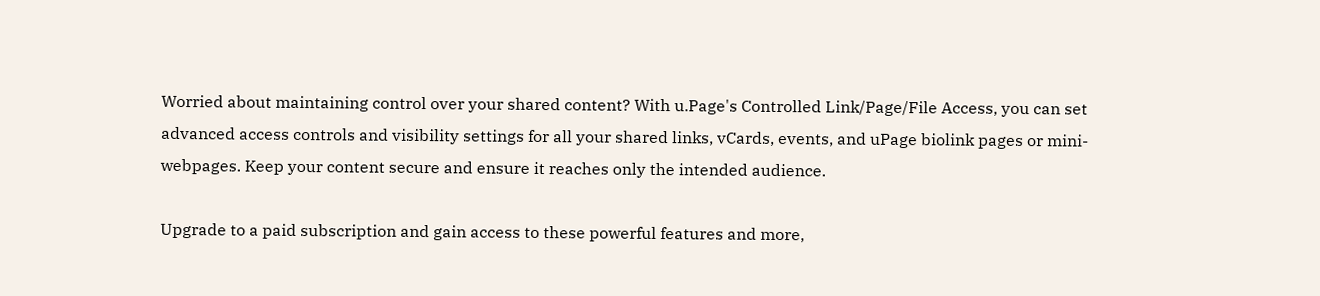Worried about maintaining control over your shared content? With u.Page's Controlled Link/Page/File Access, you can set advanced access controls and visibility settings for all your shared links, vCards, events, and uPage biolink pages or mini-webpages. Keep your content secure and ensure it reaches only the intended audience.

Upgrade to a paid subscription and gain access to these powerful features and more,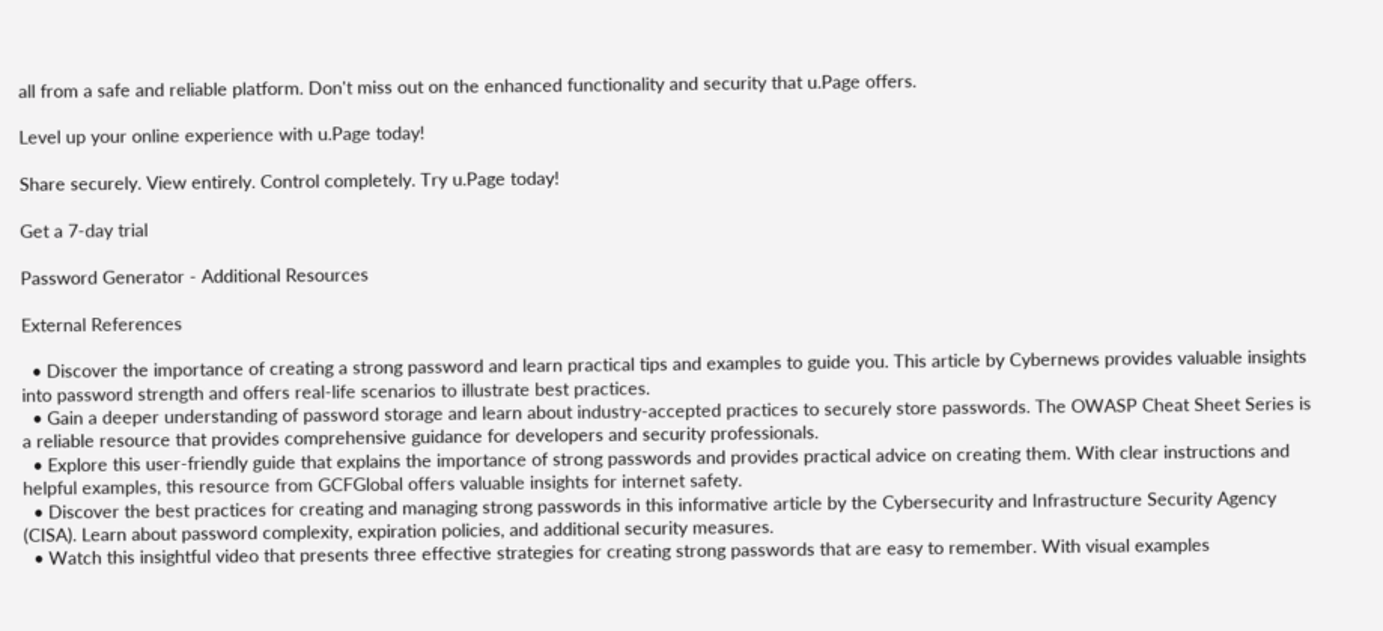all from a safe and reliable platform. Don't miss out on the enhanced functionality and security that u.Page offers.

Level up your online experience with u.Page today!

Share securely. View entirely. Control completely. Try u.Page today!

Get a 7-day trial

Password Generator - Additional Resources

External References

  • Discover the importance of creating a strong password and learn practical tips and examples to guide you. This article by Cybernews provides valuable insights into password strength and offers real-life scenarios to illustrate best practices.
  • Gain a deeper understanding of password storage and learn about industry-accepted practices to securely store passwords. The OWASP Cheat Sheet Series is a reliable resource that provides comprehensive guidance for developers and security professionals.
  • Explore this user-friendly guide that explains the importance of strong passwords and provides practical advice on creating them. With clear instructions and helpful examples, this resource from GCFGlobal offers valuable insights for internet safety.
  • Discover the best practices for creating and managing strong passwords in this informative article by the Cybersecurity and Infrastructure Security Agency (CISA). Learn about password complexity, expiration policies, and additional security measures.
  • Watch this insightful video that presents three effective strategies for creating strong passwords that are easy to remember. With visual examples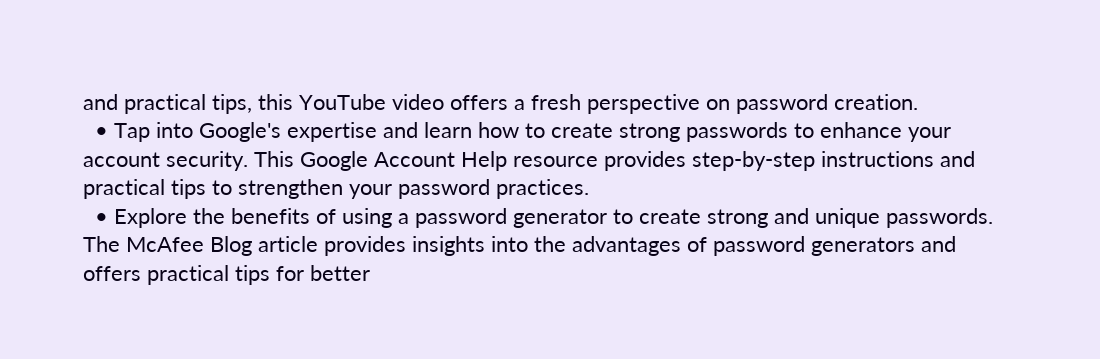and practical tips, this YouTube video offers a fresh perspective on password creation.
  • Tap into Google's expertise and learn how to create strong passwords to enhance your account security. This Google Account Help resource provides step-by-step instructions and practical tips to strengthen your password practices.
  • Explore the benefits of using a password generator to create strong and unique passwords. The McAfee Blog article provides insights into the advantages of password generators and offers practical tips for better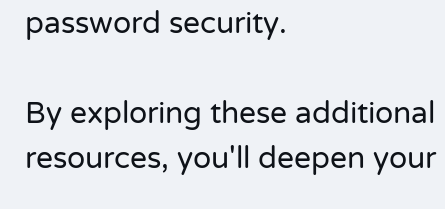password security.

By exploring these additional resources, you'll deepen your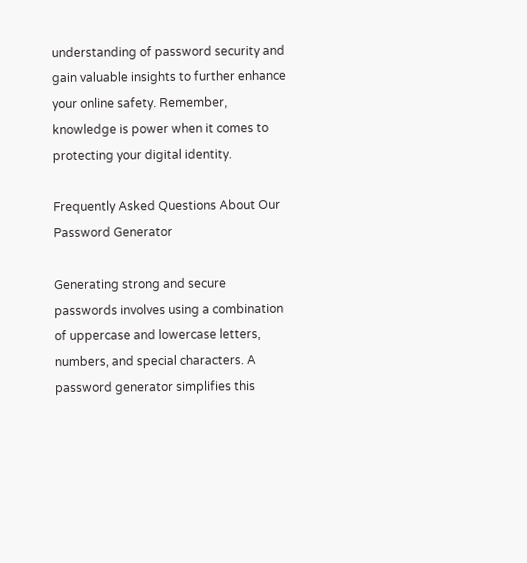understanding of password security and gain valuable insights to further enhance your online safety. Remember, knowledge is power when it comes to protecting your digital identity.

Frequently Asked Questions About Our Password Generator

Generating strong and secure passwords involves using a combination of uppercase and lowercase letters, numbers, and special characters. A password generator simplifies this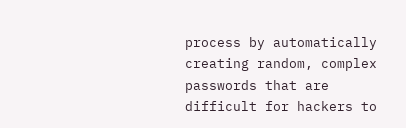process by automatically creating random, complex passwords that are difficult for hackers to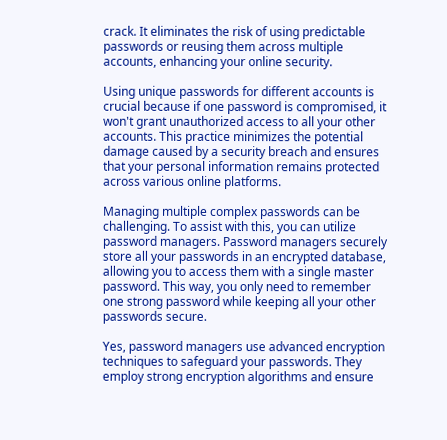crack. It eliminates the risk of using predictable passwords or reusing them across multiple accounts, enhancing your online security.

Using unique passwords for different accounts is crucial because if one password is compromised, it won't grant unauthorized access to all your other accounts. This practice minimizes the potential damage caused by a security breach and ensures that your personal information remains protected across various online platforms.

Managing multiple complex passwords can be challenging. To assist with this, you can utilize password managers. Password managers securely store all your passwords in an encrypted database, allowing you to access them with a single master password. This way, you only need to remember one strong password while keeping all your other passwords secure.

Yes, password managers use advanced encryption techniques to safeguard your passwords. They employ strong encryption algorithms and ensure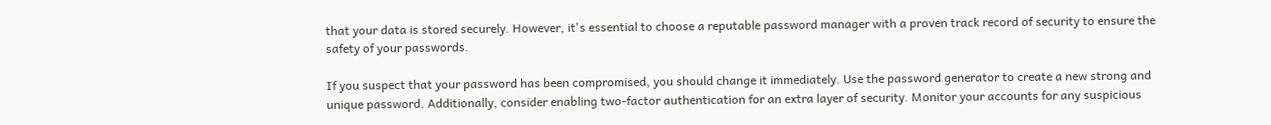that your data is stored securely. However, it's essential to choose a reputable password manager with a proven track record of security to ensure the safety of your passwords.

If you suspect that your password has been compromised, you should change it immediately. Use the password generator to create a new strong and unique password. Additionally, consider enabling two-factor authentication for an extra layer of security. Monitor your accounts for any suspicious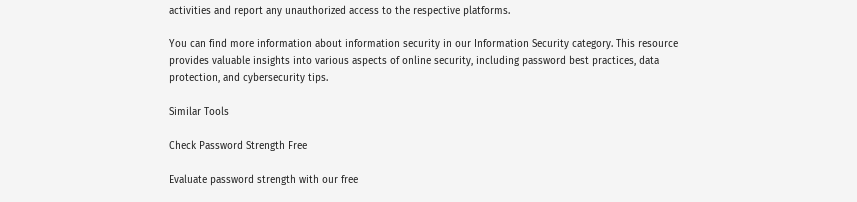activities and report any unauthorized access to the respective platforms.

You can find more information about information security in our Information Security category. This resource provides valuable insights into various aspects of online security, including password best practices, data protection, and cybersecurity tips.

Similar Tools

Check Password Strength Free

Evaluate password strength with our free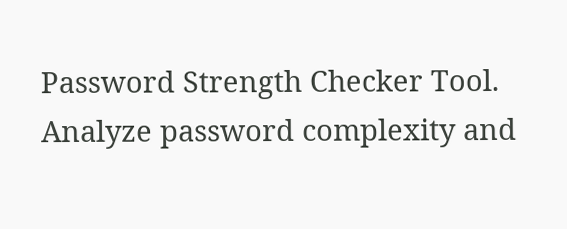Password Strength Checker Tool. Analyze password complexity and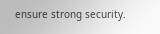ensure strong security.